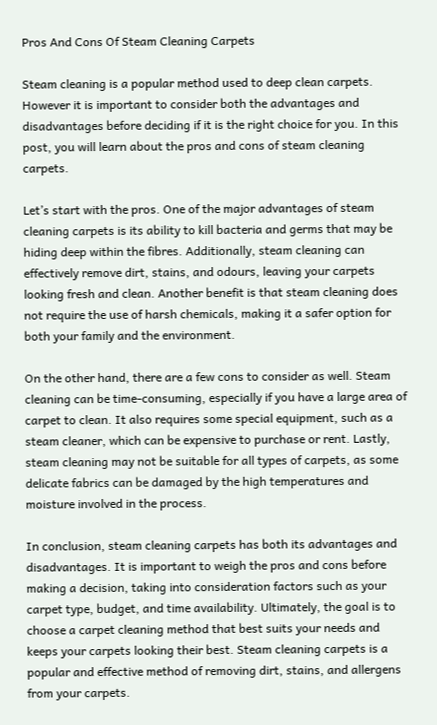Pros And Cons Of Steam Cleaning Carpets

Steam cleaning is a popular method used to deep clean carpets. However it is important to consider both the advantages and disadvantages before deciding if it is the right choice for you. In this post, you will learn about the pros and cons of steam cleaning carpets.

Let’s start with the pros. One of the major advantages of steam cleaning carpets is its ability to kill bacteria and germs that may be hiding deep within the fibres. Additionally, steam cleaning can effectively remove dirt, stains, and odours, leaving your carpets looking fresh and clean. Another benefit is that steam cleaning does not require the use of harsh chemicals, making it a safer option for both your family and the environment.

On the other hand, there are a few cons to consider as well. Steam cleaning can be time-consuming, especially if you have a large area of carpet to clean. It also requires some special equipment, such as a steam cleaner, which can be expensive to purchase or rent. Lastly, steam cleaning may not be suitable for all types of carpets, as some delicate fabrics can be damaged by the high temperatures and moisture involved in the process.

In conclusion, steam cleaning carpets has both its advantages and disadvantages. It is important to weigh the pros and cons before making a decision, taking into consideration factors such as your carpet type, budget, and time availability. Ultimately, the goal is to choose a carpet cleaning method that best suits your needs and keeps your carpets looking their best. Steam cleaning carpets is a popular and effective method of removing dirt, stains, and allergens from your carpets.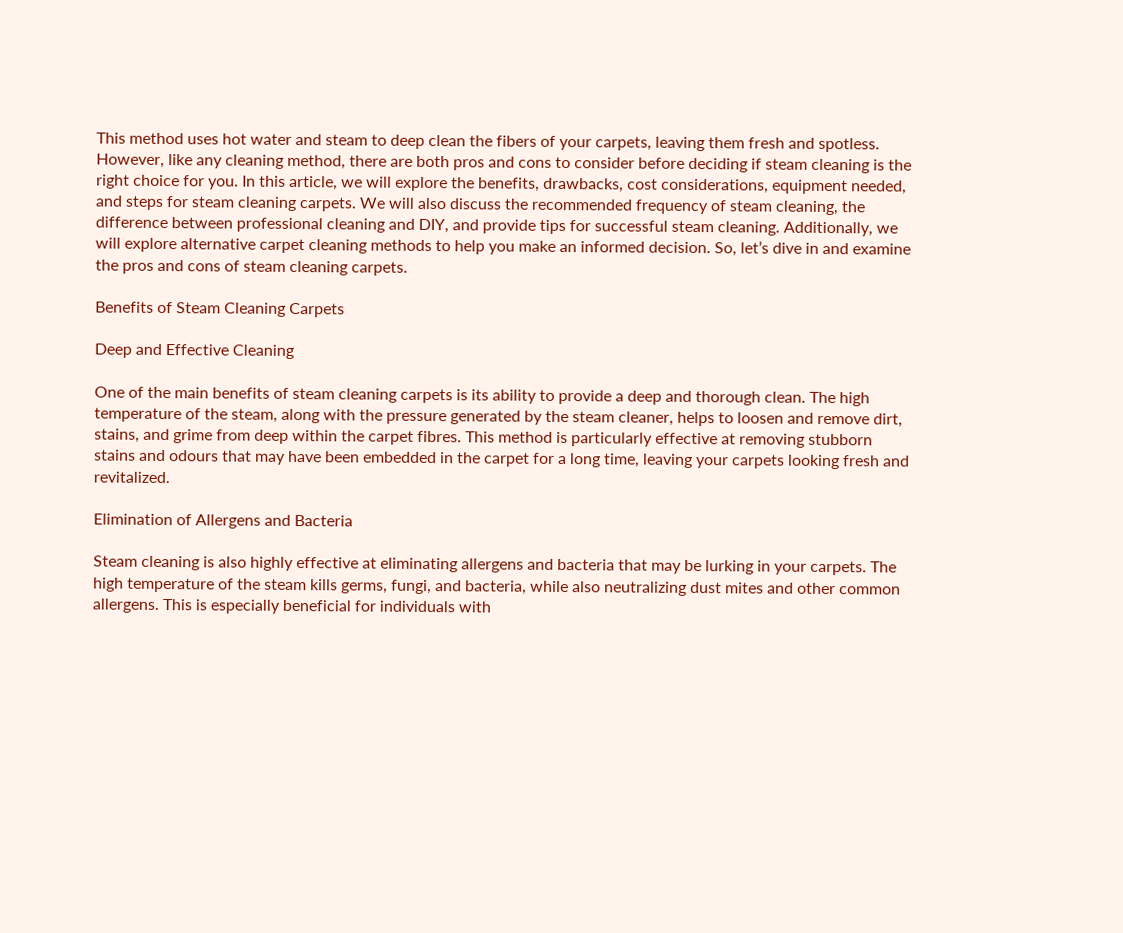This method uses hot water and steam to deep clean the fibers of your carpets, leaving them fresh and spotless. However, like any cleaning method, there are both pros and cons to consider before deciding if steam cleaning is the right choice for you. In this article, we will explore the benefits, drawbacks, cost considerations, equipment needed, and steps for steam cleaning carpets. We will also discuss the recommended frequency of steam cleaning, the difference between professional cleaning and DIY, and provide tips for successful steam cleaning. Additionally, we will explore alternative carpet cleaning methods to help you make an informed decision. So, let’s dive in and examine the pros and cons of steam cleaning carpets.

Benefits of Steam Cleaning Carpets

Deep and Effective Cleaning

One of the main benefits of steam cleaning carpets is its ability to provide a deep and thorough clean. The high temperature of the steam, along with the pressure generated by the steam cleaner, helps to loosen and remove dirt, stains, and grime from deep within the carpet fibres. This method is particularly effective at removing stubborn stains and odours that may have been embedded in the carpet for a long time, leaving your carpets looking fresh and revitalized.

Elimination of Allergens and Bacteria

Steam cleaning is also highly effective at eliminating allergens and bacteria that may be lurking in your carpets. The high temperature of the steam kills germs, fungi, and bacteria, while also neutralizing dust mites and other common allergens. This is especially beneficial for individuals with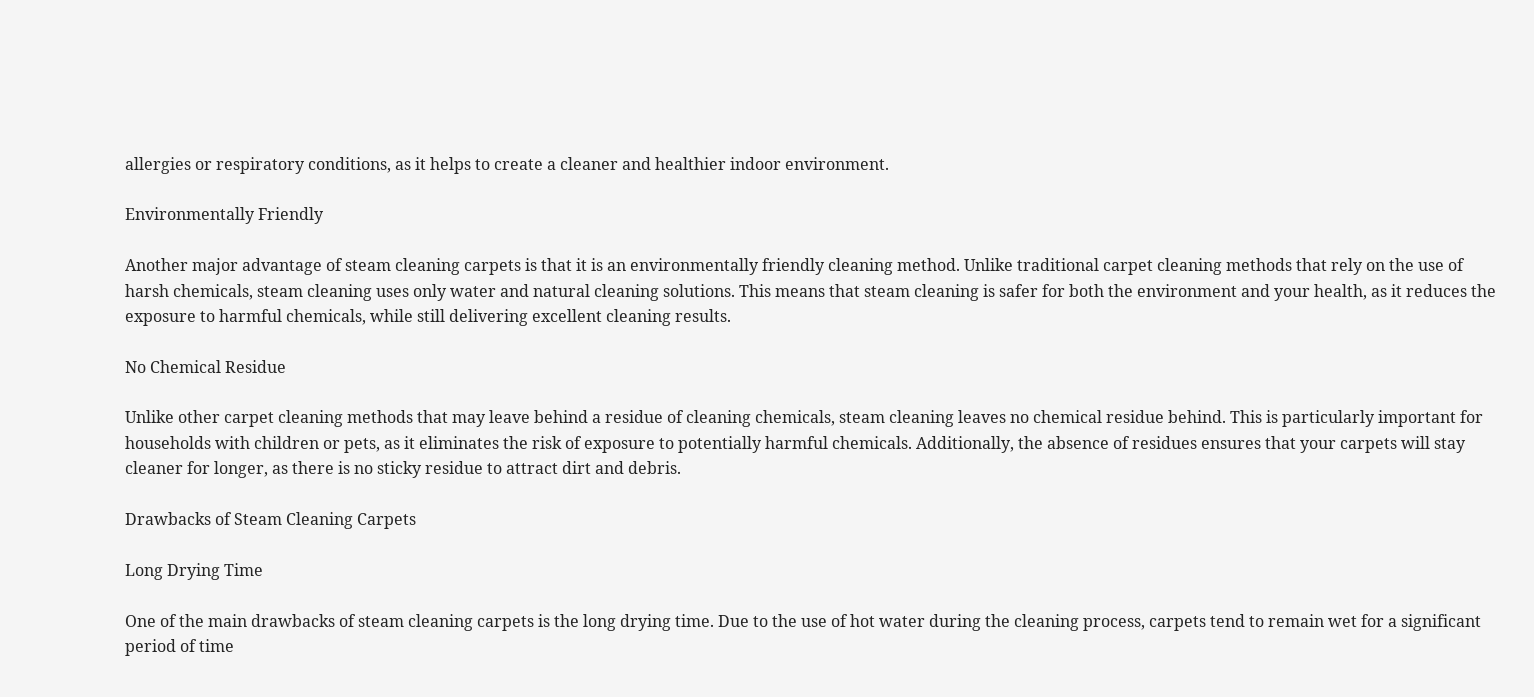allergies or respiratory conditions, as it helps to create a cleaner and healthier indoor environment.

Environmentally Friendly

Another major advantage of steam cleaning carpets is that it is an environmentally friendly cleaning method. Unlike traditional carpet cleaning methods that rely on the use of harsh chemicals, steam cleaning uses only water and natural cleaning solutions. This means that steam cleaning is safer for both the environment and your health, as it reduces the exposure to harmful chemicals, while still delivering excellent cleaning results.

No Chemical Residue

Unlike other carpet cleaning methods that may leave behind a residue of cleaning chemicals, steam cleaning leaves no chemical residue behind. This is particularly important for households with children or pets, as it eliminates the risk of exposure to potentially harmful chemicals. Additionally, the absence of residues ensures that your carpets will stay cleaner for longer, as there is no sticky residue to attract dirt and debris.

Drawbacks of Steam Cleaning Carpets

Long Drying Time

One of the main drawbacks of steam cleaning carpets is the long drying time. Due to the use of hot water during the cleaning process, carpets tend to remain wet for a significant period of time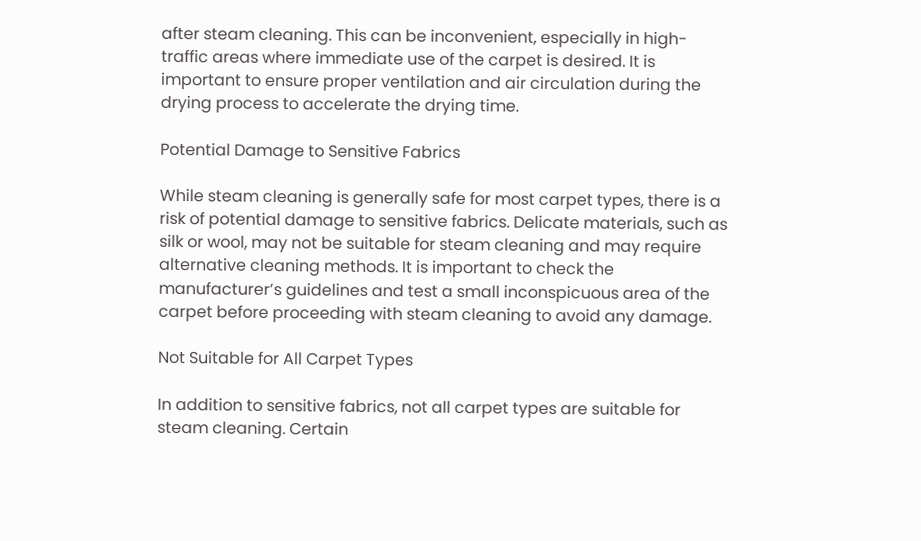after steam cleaning. This can be inconvenient, especially in high-traffic areas where immediate use of the carpet is desired. It is important to ensure proper ventilation and air circulation during the drying process to accelerate the drying time.

Potential Damage to Sensitive Fabrics

While steam cleaning is generally safe for most carpet types, there is a risk of potential damage to sensitive fabrics. Delicate materials, such as silk or wool, may not be suitable for steam cleaning and may require alternative cleaning methods. It is important to check the manufacturer’s guidelines and test a small inconspicuous area of the carpet before proceeding with steam cleaning to avoid any damage.

Not Suitable for All Carpet Types

In addition to sensitive fabrics, not all carpet types are suitable for steam cleaning. Certain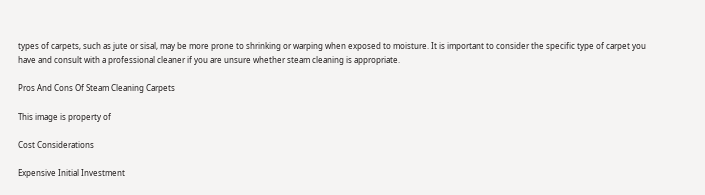types of carpets, such as jute or sisal, may be more prone to shrinking or warping when exposed to moisture. It is important to consider the specific type of carpet you have and consult with a professional cleaner if you are unsure whether steam cleaning is appropriate.

Pros And Cons Of Steam Cleaning Carpets

This image is property of

Cost Considerations

Expensive Initial Investment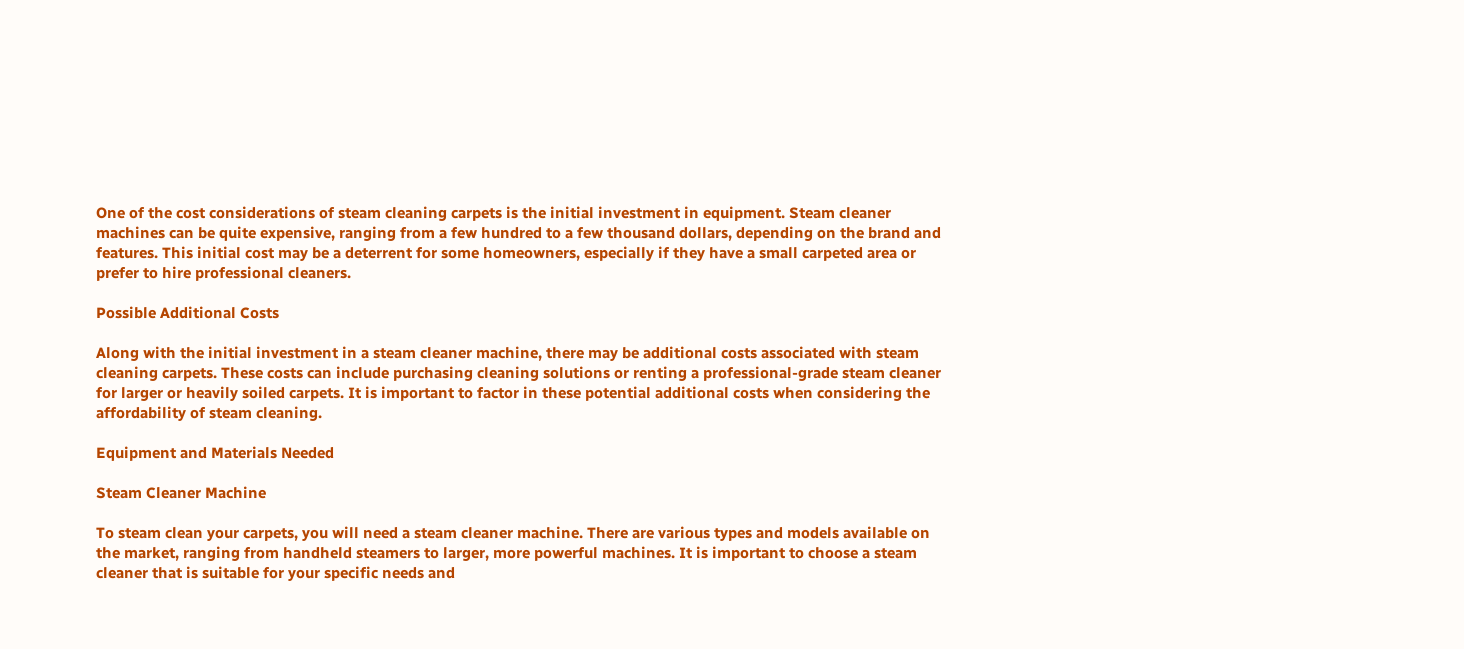One of the cost considerations of steam cleaning carpets is the initial investment in equipment. Steam cleaner machines can be quite expensive, ranging from a few hundred to a few thousand dollars, depending on the brand and features. This initial cost may be a deterrent for some homeowners, especially if they have a small carpeted area or prefer to hire professional cleaners.

Possible Additional Costs

Along with the initial investment in a steam cleaner machine, there may be additional costs associated with steam cleaning carpets. These costs can include purchasing cleaning solutions or renting a professional-grade steam cleaner for larger or heavily soiled carpets. It is important to factor in these potential additional costs when considering the affordability of steam cleaning.

Equipment and Materials Needed

Steam Cleaner Machine

To steam clean your carpets, you will need a steam cleaner machine. There are various types and models available on the market, ranging from handheld steamers to larger, more powerful machines. It is important to choose a steam cleaner that is suitable for your specific needs and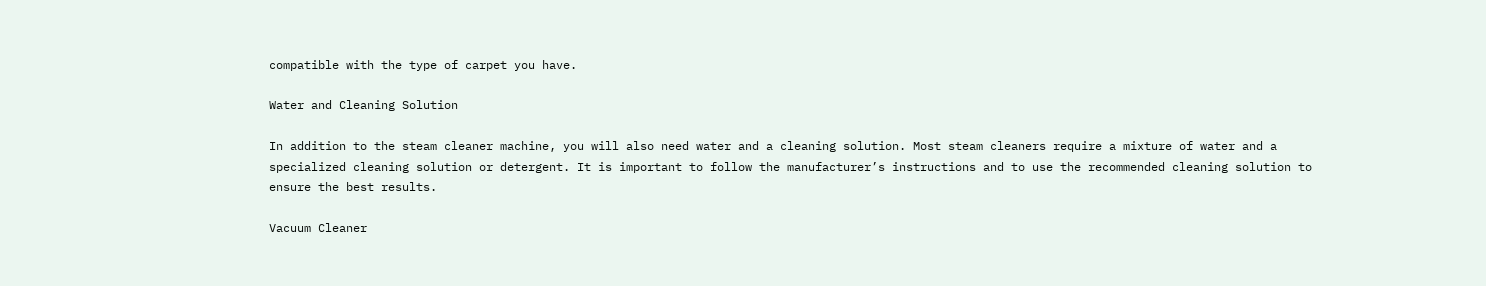compatible with the type of carpet you have.

Water and Cleaning Solution

In addition to the steam cleaner machine, you will also need water and a cleaning solution. Most steam cleaners require a mixture of water and a specialized cleaning solution or detergent. It is important to follow the manufacturer’s instructions and to use the recommended cleaning solution to ensure the best results.

Vacuum Cleaner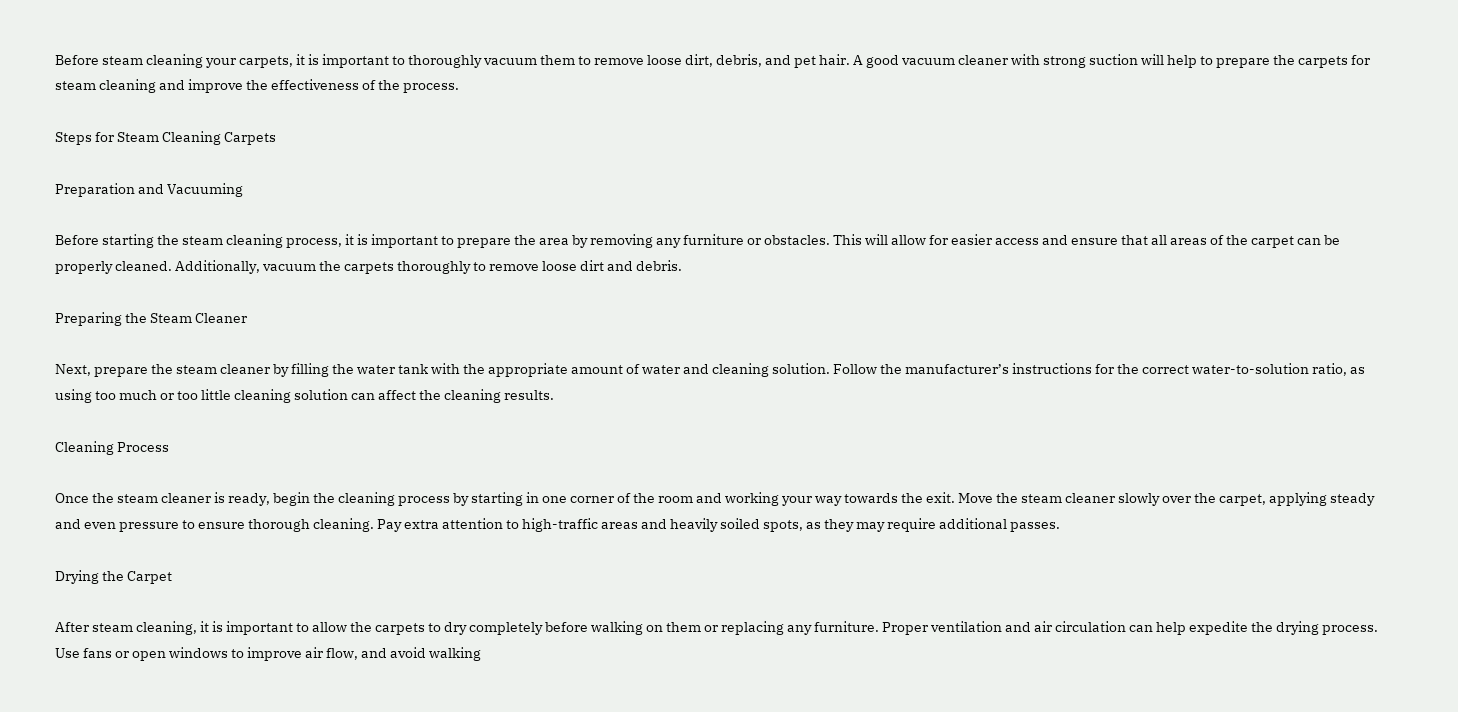Before steam cleaning your carpets, it is important to thoroughly vacuum them to remove loose dirt, debris, and pet hair. A good vacuum cleaner with strong suction will help to prepare the carpets for steam cleaning and improve the effectiveness of the process.

Steps for Steam Cleaning Carpets

Preparation and Vacuuming

Before starting the steam cleaning process, it is important to prepare the area by removing any furniture or obstacles. This will allow for easier access and ensure that all areas of the carpet can be properly cleaned. Additionally, vacuum the carpets thoroughly to remove loose dirt and debris.

Preparing the Steam Cleaner

Next, prepare the steam cleaner by filling the water tank with the appropriate amount of water and cleaning solution. Follow the manufacturer’s instructions for the correct water-to-solution ratio, as using too much or too little cleaning solution can affect the cleaning results.

Cleaning Process

Once the steam cleaner is ready, begin the cleaning process by starting in one corner of the room and working your way towards the exit. Move the steam cleaner slowly over the carpet, applying steady and even pressure to ensure thorough cleaning. Pay extra attention to high-traffic areas and heavily soiled spots, as they may require additional passes.

Drying the Carpet

After steam cleaning, it is important to allow the carpets to dry completely before walking on them or replacing any furniture. Proper ventilation and air circulation can help expedite the drying process. Use fans or open windows to improve air flow, and avoid walking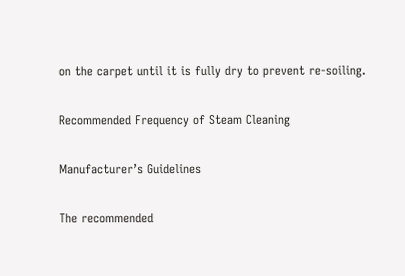on the carpet until it is fully dry to prevent re-soiling.

Recommended Frequency of Steam Cleaning

Manufacturer’s Guidelines

The recommended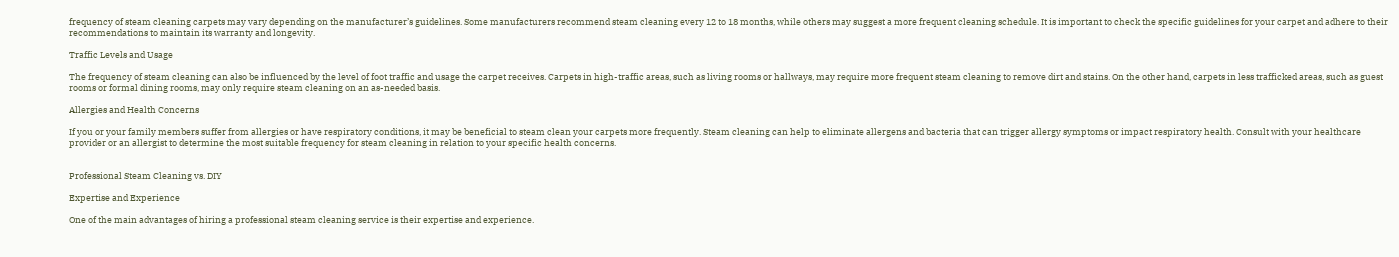frequency of steam cleaning carpets may vary depending on the manufacturer’s guidelines. Some manufacturers recommend steam cleaning every 12 to 18 months, while others may suggest a more frequent cleaning schedule. It is important to check the specific guidelines for your carpet and adhere to their recommendations to maintain its warranty and longevity.

Traffic Levels and Usage

The frequency of steam cleaning can also be influenced by the level of foot traffic and usage the carpet receives. Carpets in high-traffic areas, such as living rooms or hallways, may require more frequent steam cleaning to remove dirt and stains. On the other hand, carpets in less trafficked areas, such as guest rooms or formal dining rooms, may only require steam cleaning on an as-needed basis.

Allergies and Health Concerns

If you or your family members suffer from allergies or have respiratory conditions, it may be beneficial to steam clean your carpets more frequently. Steam cleaning can help to eliminate allergens and bacteria that can trigger allergy symptoms or impact respiratory health. Consult with your healthcare provider or an allergist to determine the most suitable frequency for steam cleaning in relation to your specific health concerns.


Professional Steam Cleaning vs. DIY

Expertise and Experience

One of the main advantages of hiring a professional steam cleaning service is their expertise and experience.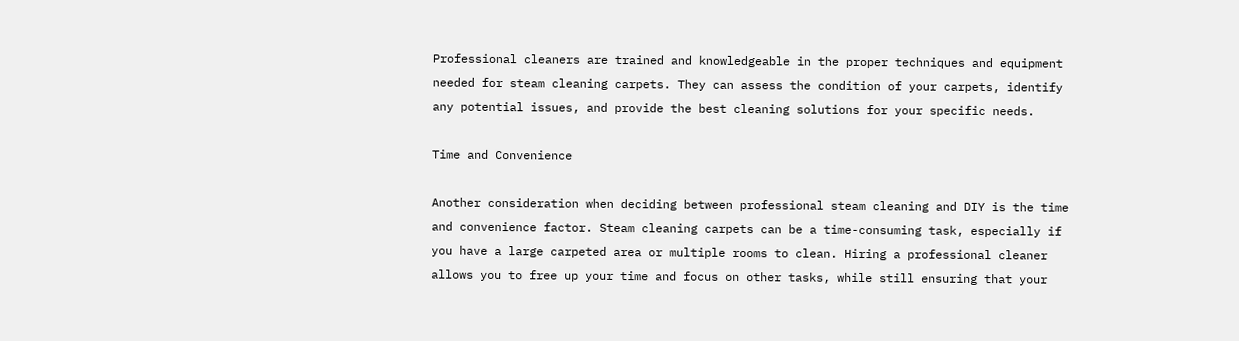Professional cleaners are trained and knowledgeable in the proper techniques and equipment needed for steam cleaning carpets. They can assess the condition of your carpets, identify any potential issues, and provide the best cleaning solutions for your specific needs.

Time and Convenience

Another consideration when deciding between professional steam cleaning and DIY is the time and convenience factor. Steam cleaning carpets can be a time-consuming task, especially if you have a large carpeted area or multiple rooms to clean. Hiring a professional cleaner allows you to free up your time and focus on other tasks, while still ensuring that your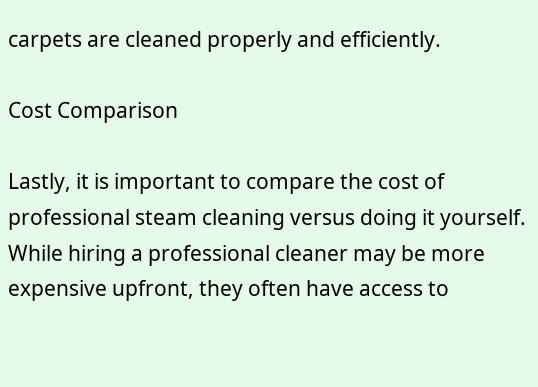carpets are cleaned properly and efficiently.

Cost Comparison

Lastly, it is important to compare the cost of professional steam cleaning versus doing it yourself. While hiring a professional cleaner may be more expensive upfront, they often have access to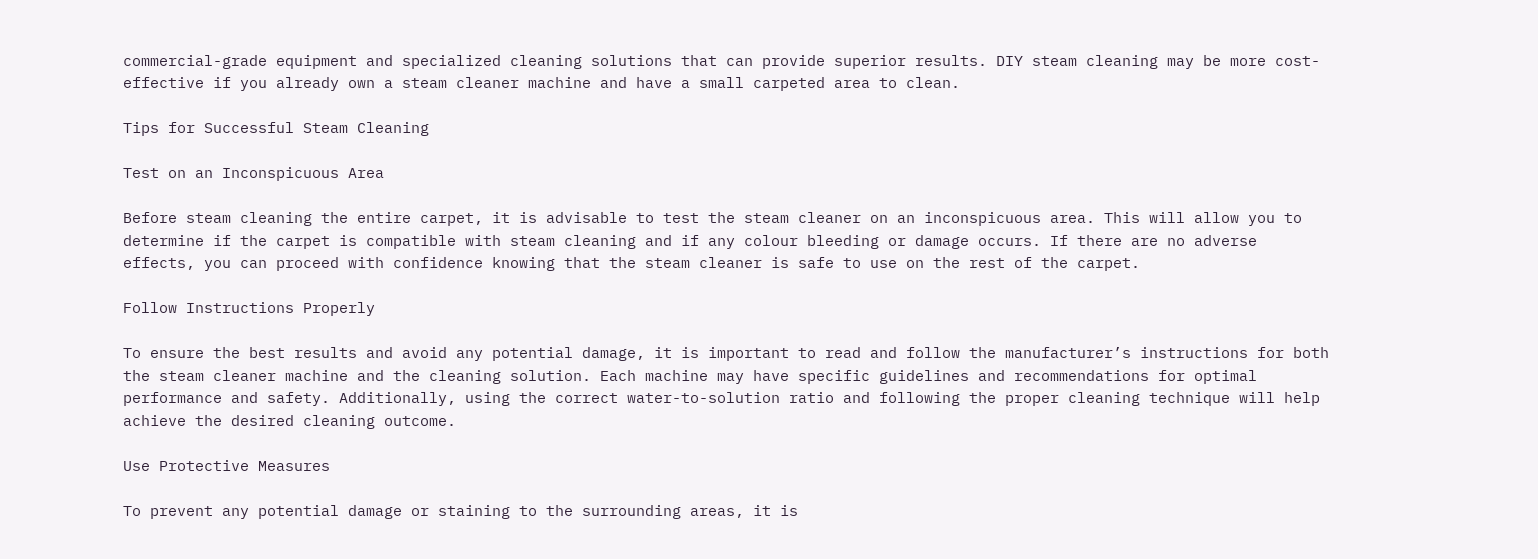commercial-grade equipment and specialized cleaning solutions that can provide superior results. DIY steam cleaning may be more cost-effective if you already own a steam cleaner machine and have a small carpeted area to clean.

Tips for Successful Steam Cleaning

Test on an Inconspicuous Area

Before steam cleaning the entire carpet, it is advisable to test the steam cleaner on an inconspicuous area. This will allow you to determine if the carpet is compatible with steam cleaning and if any colour bleeding or damage occurs. If there are no adverse effects, you can proceed with confidence knowing that the steam cleaner is safe to use on the rest of the carpet.

Follow Instructions Properly

To ensure the best results and avoid any potential damage, it is important to read and follow the manufacturer’s instructions for both the steam cleaner machine and the cleaning solution. Each machine may have specific guidelines and recommendations for optimal performance and safety. Additionally, using the correct water-to-solution ratio and following the proper cleaning technique will help achieve the desired cleaning outcome.

Use Protective Measures

To prevent any potential damage or staining to the surrounding areas, it is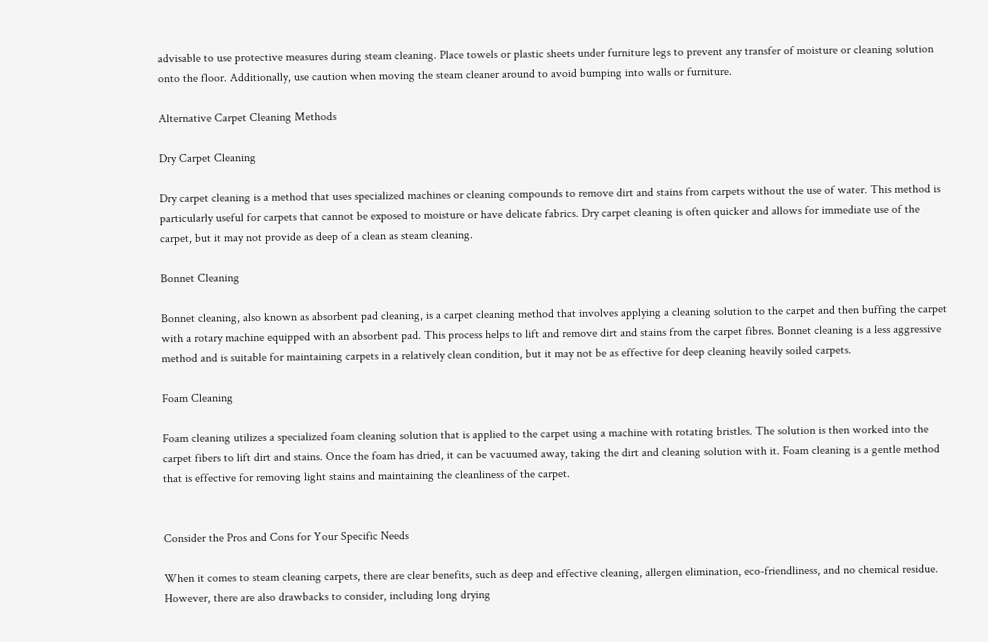advisable to use protective measures during steam cleaning. Place towels or plastic sheets under furniture legs to prevent any transfer of moisture or cleaning solution onto the floor. Additionally, use caution when moving the steam cleaner around to avoid bumping into walls or furniture.

Alternative Carpet Cleaning Methods

Dry Carpet Cleaning

Dry carpet cleaning is a method that uses specialized machines or cleaning compounds to remove dirt and stains from carpets without the use of water. This method is particularly useful for carpets that cannot be exposed to moisture or have delicate fabrics. Dry carpet cleaning is often quicker and allows for immediate use of the carpet, but it may not provide as deep of a clean as steam cleaning.

Bonnet Cleaning

Bonnet cleaning, also known as absorbent pad cleaning, is a carpet cleaning method that involves applying a cleaning solution to the carpet and then buffing the carpet with a rotary machine equipped with an absorbent pad. This process helps to lift and remove dirt and stains from the carpet fibres. Bonnet cleaning is a less aggressive method and is suitable for maintaining carpets in a relatively clean condition, but it may not be as effective for deep cleaning heavily soiled carpets.

Foam Cleaning

Foam cleaning utilizes a specialized foam cleaning solution that is applied to the carpet using a machine with rotating bristles. The solution is then worked into the carpet fibers to lift dirt and stains. Once the foam has dried, it can be vacuumed away, taking the dirt and cleaning solution with it. Foam cleaning is a gentle method that is effective for removing light stains and maintaining the cleanliness of the carpet.


Consider the Pros and Cons for Your Specific Needs

When it comes to steam cleaning carpets, there are clear benefits, such as deep and effective cleaning, allergen elimination, eco-friendliness, and no chemical residue. However, there are also drawbacks to consider, including long drying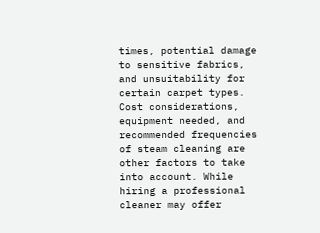times, potential damage to sensitive fabrics, and unsuitability for certain carpet types. Cost considerations, equipment needed, and recommended frequencies of steam cleaning are other factors to take into account. While hiring a professional cleaner may offer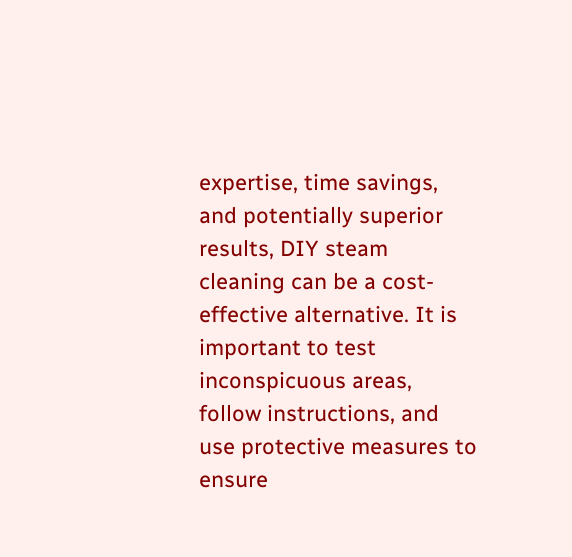expertise, time savings, and potentially superior results, DIY steam cleaning can be a cost-effective alternative. It is important to test inconspicuous areas, follow instructions, and use protective measures to ensure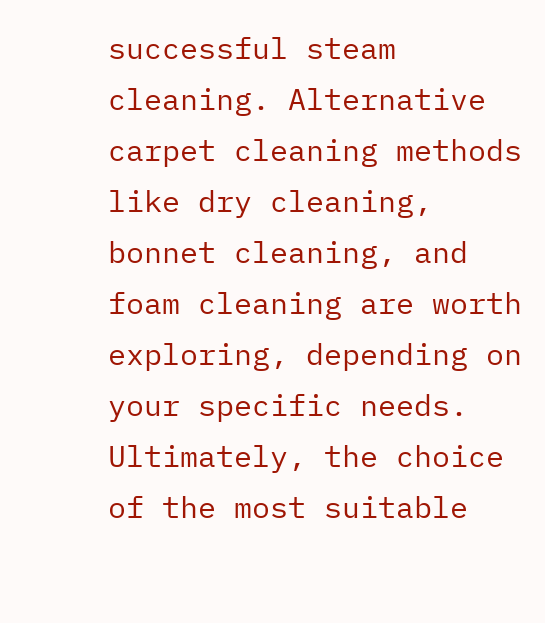successful steam cleaning. Alternative carpet cleaning methods like dry cleaning, bonnet cleaning, and foam cleaning are worth exploring, depending on your specific needs. Ultimately, the choice of the most suitable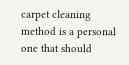carpet cleaning method is a personal one that should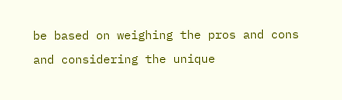be based on weighing the pros and cons and considering the unique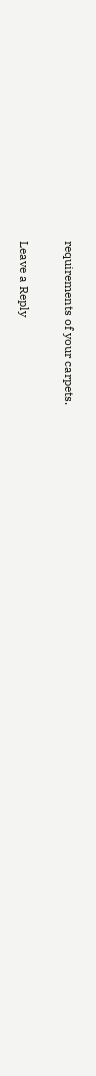requirements of your carpets.

Leave a Reply